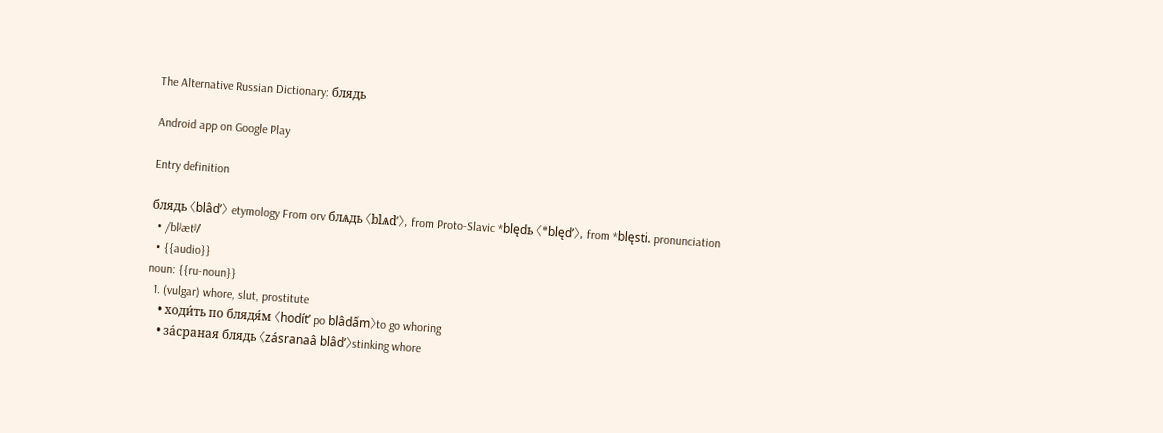The Alternative Russian Dictionary: блядь

Android app on Google Play

Entry definition

блядь 〈blâdʹ〉 etymology From orv блѧдь 〈blѧdʹ〉, from Proto-Slavic *blędь 〈*blędʹ〉, from *blęsti. pronunciation
  • /blʲætʲ/
  • {{audio}}
noun: {{ru-noun}}
  1. (vulgar) whore, slut, prostitute
    • ходи́ть по блядя́м 〈hodítʹ po blâdấm〉to go whoring
    • за́сраная блядь 〈zásranaâ blâdʹ〉stinking whore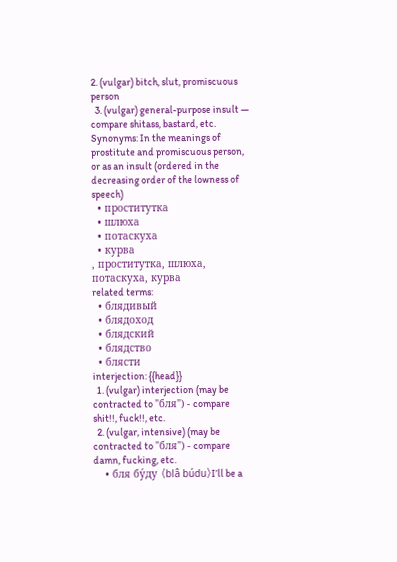2. (vulgar) bitch, slut, promiscuous person
  3. (vulgar) general-purpose insult — compare shitass, bastard, etc.
Synonyms: In the meanings of prostitute and promiscuous person, or as an insult (ordered in the decreasing order of the lowness of speech)
  • проститутка
  • шлюха
  • потаскуха
  • курва
, проститутка, шлюха, потаскуха, курва
related terms:
  • блядивый
  • блядоход
  • блядский
  • блядство
  • блясти
interjection: {{head}}
  1. (vulgar) interjection (may be contracted to "бля") - compare shit!!, fuck!!, etc.
  2. (vulgar, intensive) (may be contracted to "бля") - compare damn, fucking, etc.
    • бля бу́ду 〈blâ búdu〉I’ll be a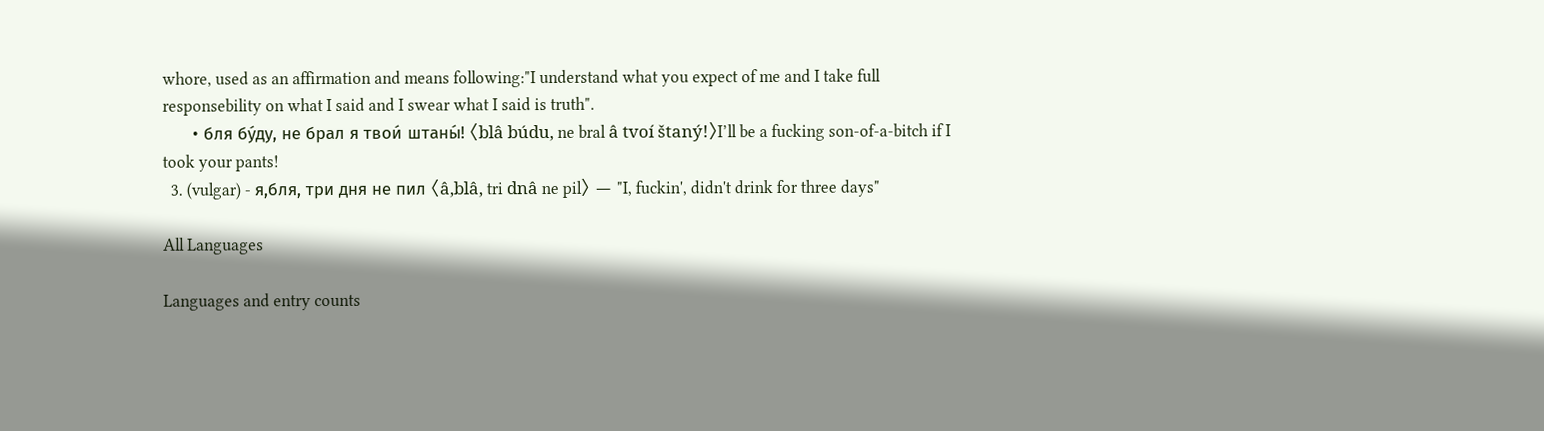whore, used as an affirmation and means following:"I understand what you expect of me and I take full responsebility on what I said and I swear what I said is truth".
      • бля бу́ду, не брал я твои́ штаны́! 〈blâ búdu, ne bral â tvoí štaný!〉I’ll be a fucking son-of-a-bitch if I took your pants!
  3. (vulgar) - я,бля, три дня не пил 〈â,blâ, tri dnâ ne pil〉 — "I, fuckin', didn't drink for three days"

All Languages

Languages and entry counts